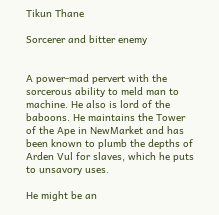Tikun Thane

Sorcerer and bitter enemy


A power-mad pervert with the sorcerous ability to meld man to machine. He also is lord of the baboons. He maintains the Tower of the Ape in NewMarket and has been known to plumb the depths of Arden Vul for slaves, which he puts to unsavory uses.

He might be an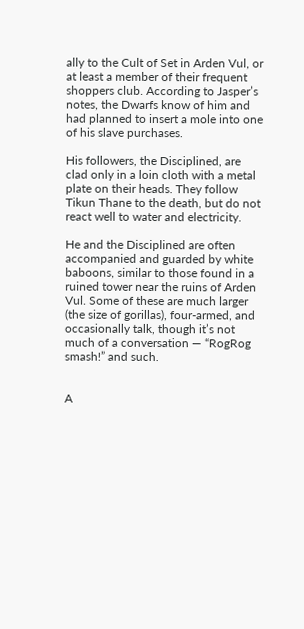ally to the Cult of Set in Arden Vul, or at least a member of their frequent shoppers club. According to Jasper’s notes, the Dwarfs know of him and had planned to insert a mole into one of his slave purchases.

His followers, the Disciplined, are clad only in a loin cloth with a metal plate on their heads. They follow Tikun Thane to the death, but do not react well to water and electricity.

He and the Disciplined are often accompanied and guarded by white baboons, similar to those found in a ruined tower near the ruins of Arden Vul. Some of these are much larger (the size of gorillas), four-armed, and occasionally talk, though it’s not much of a conversation — “RogRog smash!” and such.


A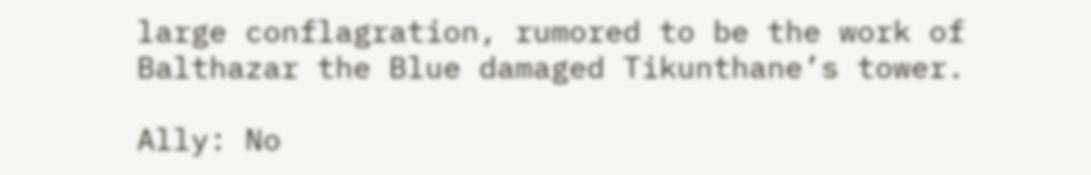large conflagration, rumored to be the work of Balthazar the Blue damaged Tikunthane’s tower.

Ally: No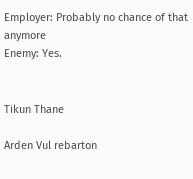Employer: Probably no chance of that anymore
Enemy: Yes.


Tikun Thane

Arden Vul rebarton